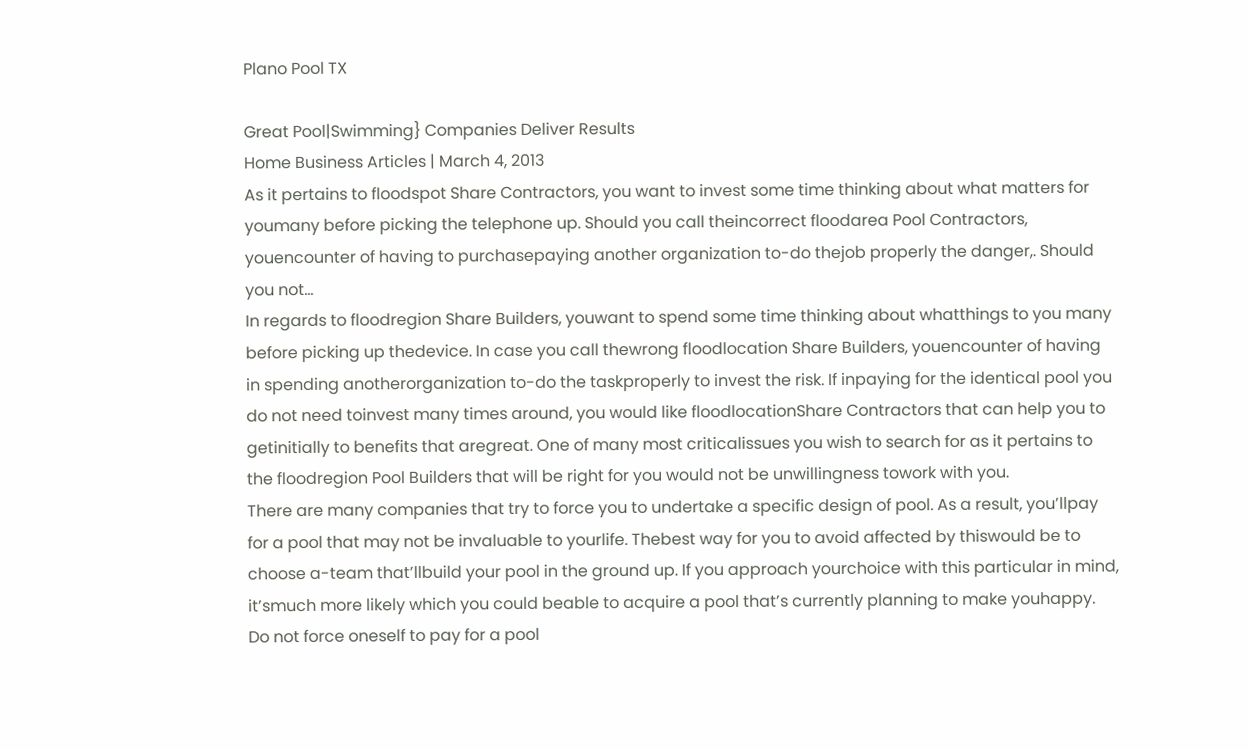Plano Pool TX

Great Pool|Swimming} Companies Deliver Results
Home Business Articles | March 4, 2013
As it pertains to floodspot Share Contractors, you want to invest some time thinking about what matters for youmany before picking the telephone up. Should you call theincorrect floodarea Pool Contractors, youencounter of having to purchasepaying another organization to-do thejob properly the danger,. Should you not…
In regards to floodregion Share Builders, youwant to spend some time thinking about whatthings to you many before picking up thedevice. In case you call thewrong floodlocation Share Builders, youencounter of having in spending anotherorganization to-do the taskproperly to invest the risk. If inpaying for the identical pool you do not need toinvest many times around, you would like floodlocationShare Contractors that can help you to getinitially to benefits that aregreat. One of many most criticalissues you wish to search for as it pertains to the floodregion Pool Builders that will be right for you would not be unwillingness towork with you.
There are many companies that try to force you to undertake a specific design of pool. As a result, you’llpay for a pool that may not be invaluable to yourlife. Thebest way for you to avoid affected by thiswould be to choose a-team that’llbuild your pool in the ground up. If you approach yourchoice with this particular in mind, it’smuch more likely which you could beable to acquire a pool that’s currently planning to make youhappy. Do not force oneself to pay for a pool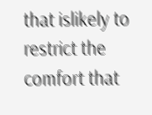that islikely to restrict the comfort that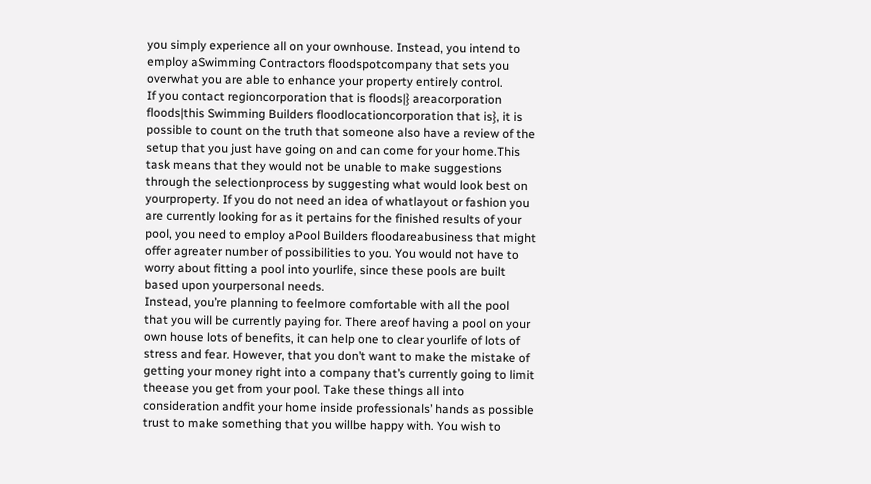you simply experience all on your ownhouse. Instead, you intend to employ aSwimming Contractors floodspotcompany that sets you overwhat you are able to enhance your property entirely control.
If you contact regioncorporation that is floods|} areacorporation floods|this Swimming Builders floodlocationcorporation that is}, it is possible to count on the truth that someone also have a review of the setup that you just have going on and can come for your home.This task means that they would not be unable to make suggestions through the selectionprocess by suggesting what would look best on yourproperty. If you do not need an idea of whatlayout or fashion you are currently looking for as it pertains for the finished results of your pool, you need to employ aPool Builders floodareabusiness that might offer agreater number of possibilities to you. You would not have to worry about fitting a pool into yourlife, since these pools are built based upon yourpersonal needs.
Instead, you’re planning to feelmore comfortable with all the pool that you will be currently paying for. There areof having a pool on your own house lots of benefits, it can help one to clear yourlife of lots of stress and fear. However, that you don’t want to make the mistake of getting your money right into a company that’s currently going to limit theease you get from your pool. Take these things all into consideration andfit your home inside professionals’ hands as possible trust to make something that you willbe happy with. You wish to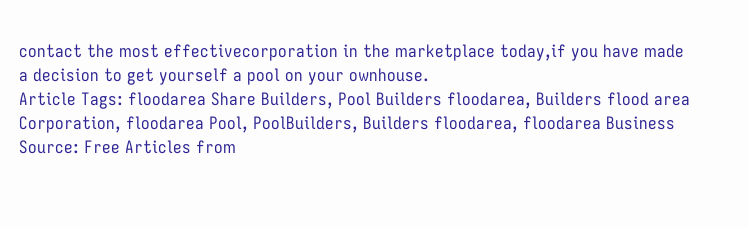contact the most effectivecorporation in the marketplace today,if you have made a decision to get yourself a pool on your ownhouse.
Article Tags: floodarea Share Builders, Pool Builders floodarea, Builders flood area Corporation, floodarea Pool, PoolBuilders, Builders floodarea, floodarea Business
Source: Free Articles from